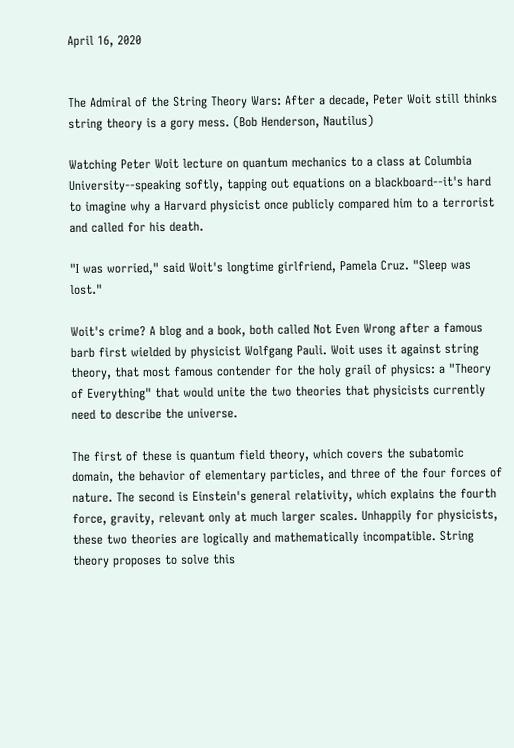April 16, 2020


The Admiral of the String Theory Wars: After a decade, Peter Woit still thinks string theory is a gory mess. (Bob Henderson, Nautilus)

Watching Peter Woit lecture on quantum mechanics to a class at Columbia University--speaking softly, tapping out equations on a blackboard--it's hard to imagine why a Harvard physicist once publicly compared him to a terrorist and called for his death.

"I was worried," said Woit's longtime girlfriend, Pamela Cruz. "Sleep was lost."

Woit's crime? A blog and a book, both called Not Even Wrong after a famous barb first wielded by physicist Wolfgang Pauli. Woit uses it against string theory, that most famous contender for the holy grail of physics: a "Theory of Everything" that would unite the two theories that physicists currently need to describe the universe.

The first of these is quantum field theory, which covers the subatomic domain, the behavior of elementary particles, and three of the four forces of nature. The second is Einstein's general relativity, which explains the fourth force, gravity, relevant only at much larger scales. Unhappily for physicists, these two theories are logically and mathematically incompatible. String theory proposes to solve this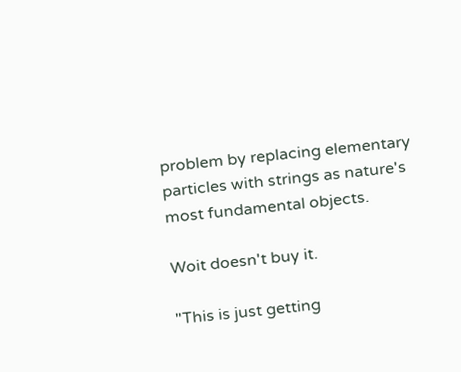problem by replacing elementary particles with strings as nature's most fundamental objects.

Woit doesn't buy it.

"This is just getting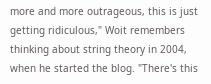more and more outrageous, this is just getting ridiculous," Woit remembers thinking about string theory in 2004, when he started the blog. "There's this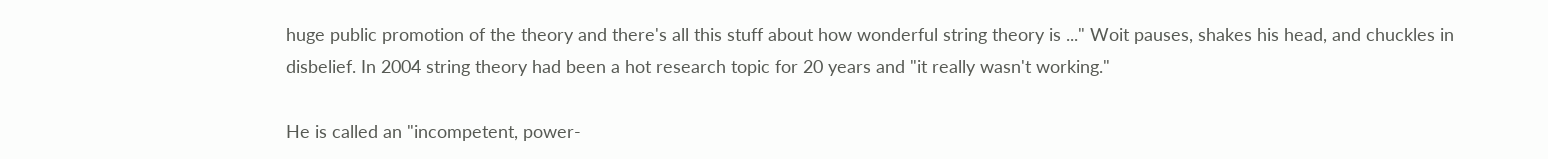huge public promotion of the theory and there's all this stuff about how wonderful string theory is ..." Woit pauses, shakes his head, and chuckles in disbelief. In 2004 string theory had been a hot research topic for 20 years and "it really wasn't working."

He is called an "incompetent, power-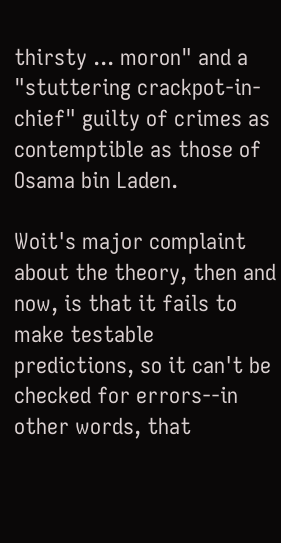thirsty ... moron" and a "stuttering crackpot-in-chief" guilty of crimes as contemptible as those of Osama bin Laden.

Woit's major complaint about the theory, then and now, is that it fails to make testable predictions, so it can't be checked for errors--in other words, that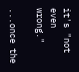it's "not even wrong."

...once the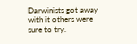Darwinists got away with it others were sure to try.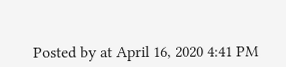Posted by at April 16, 2020 4:41 PM